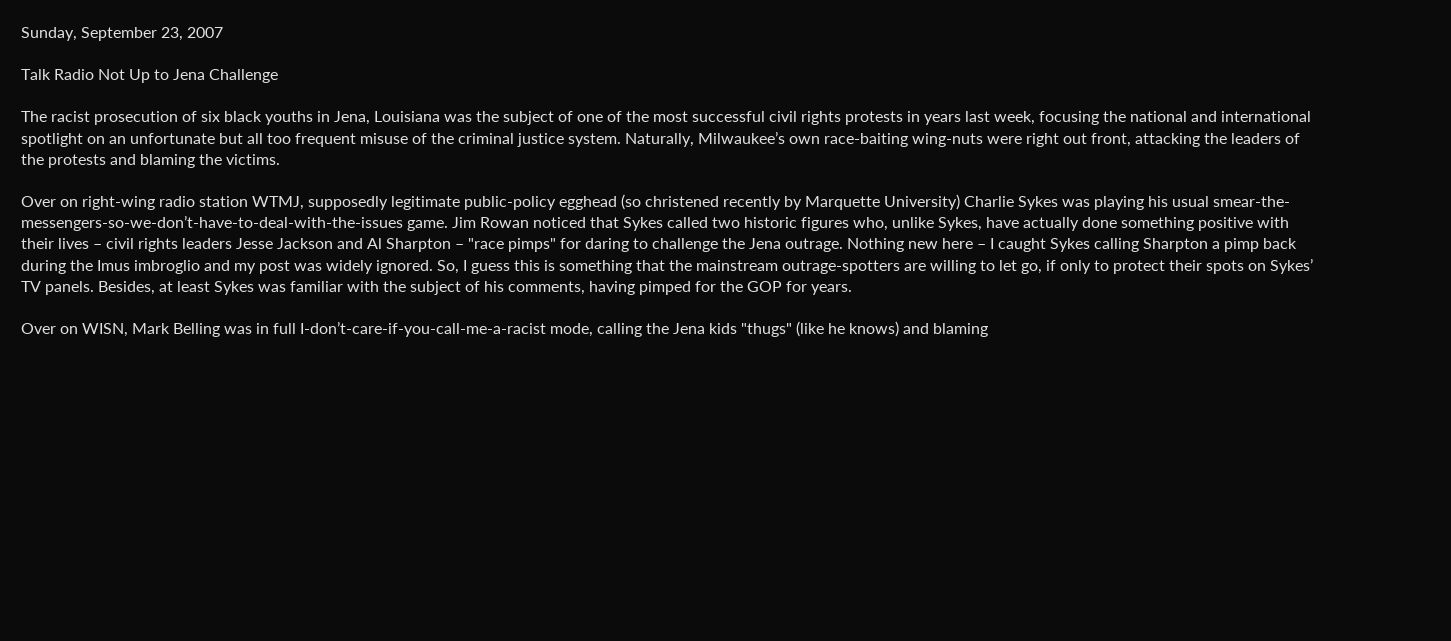Sunday, September 23, 2007

Talk Radio Not Up to Jena Challenge

The racist prosecution of six black youths in Jena, Louisiana was the subject of one of the most successful civil rights protests in years last week, focusing the national and international spotlight on an unfortunate but all too frequent misuse of the criminal justice system. Naturally, Milwaukee’s own race-baiting wing-nuts were right out front, attacking the leaders of the protests and blaming the victims.

Over on right-wing radio station WTMJ, supposedly legitimate public-policy egghead (so christened recently by Marquette University) Charlie Sykes was playing his usual smear-the-messengers-so-we-don’t-have-to-deal-with-the-issues game. Jim Rowan noticed that Sykes called two historic figures who, unlike Sykes, have actually done something positive with their lives – civil rights leaders Jesse Jackson and Al Sharpton – "race pimps" for daring to challenge the Jena outrage. Nothing new here – I caught Sykes calling Sharpton a pimp back during the Imus imbroglio and my post was widely ignored. So, I guess this is something that the mainstream outrage-spotters are willing to let go, if only to protect their spots on Sykes’ TV panels. Besides, at least Sykes was familiar with the subject of his comments, having pimped for the GOP for years.

Over on WISN, Mark Belling was in full I-don’t-care-if-you-call-me-a-racist mode, calling the Jena kids "thugs" (like he knows) and blaming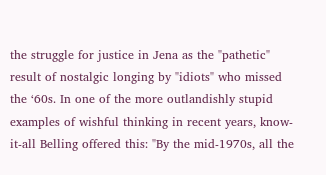the struggle for justice in Jena as the "pathetic" result of nostalgic longing by "idiots" who missed the ‘60s. In one of the more outlandishly stupid examples of wishful thinking in recent years, know-it-all Belling offered this: "By the mid-1970s, all the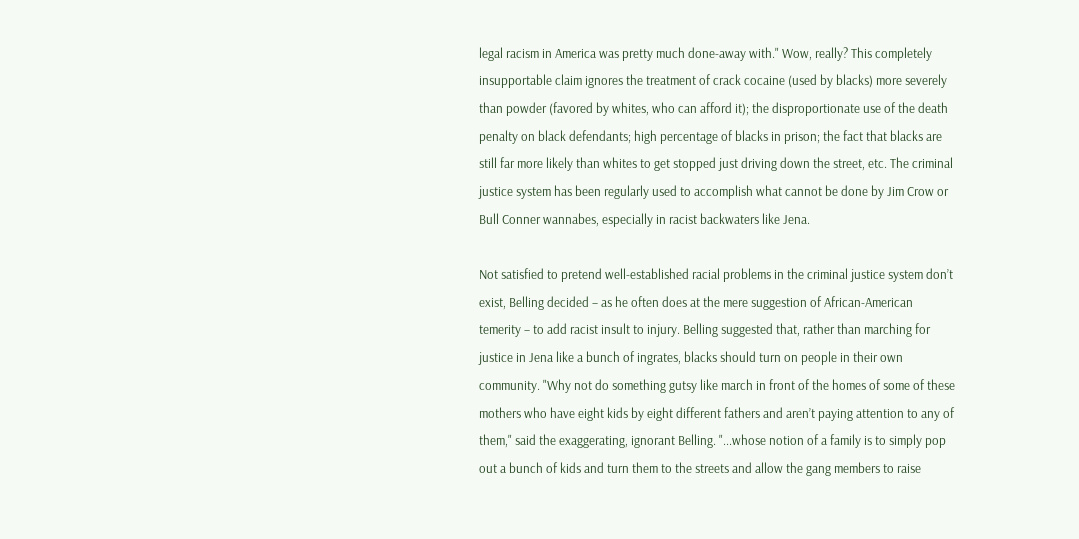legal racism in America was pretty much done-away with." Wow, really? This completely insupportable claim ignores the treatment of crack cocaine (used by blacks) more severely than powder (favored by whites, who can afford it); the disproportionate use of the death penalty on black defendants; high percentage of blacks in prison; the fact that blacks are still far more likely than whites to get stopped just driving down the street, etc. The criminal justice system has been regularly used to accomplish what cannot be done by Jim Crow or Bull Conner wannabes, especially in racist backwaters like Jena.

Not satisfied to pretend well-established racial problems in the criminal justice system don’t exist, Belling decided – as he often does at the mere suggestion of African-American temerity – to add racist insult to injury. Belling suggested that, rather than marching for justice in Jena like a bunch of ingrates, blacks should turn on people in their own community. "Why not do something gutsy like march in front of the homes of some of these mothers who have eight kids by eight different fathers and aren’t paying attention to any of them," said the exaggerating, ignorant Belling. "...whose notion of a family is to simply pop out a bunch of kids and turn them to the streets and allow the gang members to raise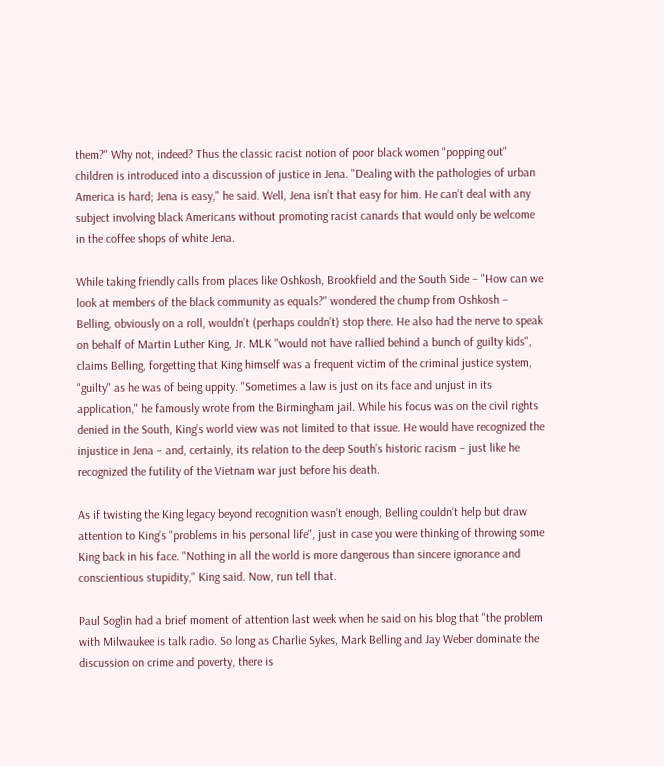them?" Why not, indeed? Thus the classic racist notion of poor black women "popping out" children is introduced into a discussion of justice in Jena. "Dealing with the pathologies of urban America is hard; Jena is easy," he said. Well, Jena isn’t that easy for him. He can’t deal with any subject involving black Americans without promoting racist canards that would only be welcome in the coffee shops of white Jena.

While taking friendly calls from places like Oshkosh, Brookfield and the South Side – "How can we look at members of the black community as equals?" wondered the chump from Oshkosh – Belling, obviously on a roll, wouldn’t (perhaps couldn’t) stop there. He also had the nerve to speak on behalf of Martin Luther King, Jr. MLK "would not have rallied behind a bunch of guilty kids", claims Belling, forgetting that King himself was a frequent victim of the criminal justice system, "guilty" as he was of being uppity. "Sometimes a law is just on its face and unjust in its application," he famously wrote from the Birmingham jail. While his focus was on the civil rights denied in the South, King’s world view was not limited to that issue. He would have recognized the injustice in Jena – and, certainly, its relation to the deep South’s historic racism – just like he recognized the futility of the Vietnam war just before his death.

As if twisting the King legacy beyond recognition wasn’t enough, Belling couldn’t help but draw attention to King’s "problems in his personal life", just in case you were thinking of throwing some King back in his face. "Nothing in all the world is more dangerous than sincere ignorance and conscientious stupidity," King said. Now, run tell that.

Paul Soglin had a brief moment of attention last week when he said on his blog that "the problem with Milwaukee is talk radio. So long as Charlie Sykes, Mark Belling and Jay Weber dominate the discussion on crime and poverty, there is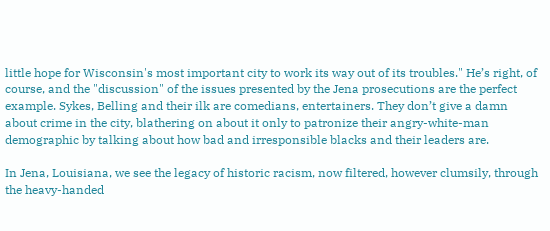little hope for Wisconsin's most important city to work its way out of its troubles." He’s right, of course, and the "discussion" of the issues presented by the Jena prosecutions are the perfect example. Sykes, Belling and their ilk are comedians, entertainers. They don’t give a damn about crime in the city, blathering on about it only to patronize their angry-white-man demographic by talking about how bad and irresponsible blacks and their leaders are.

In Jena, Louisiana, we see the legacy of historic racism, now filtered, however clumsily, through the heavy-handed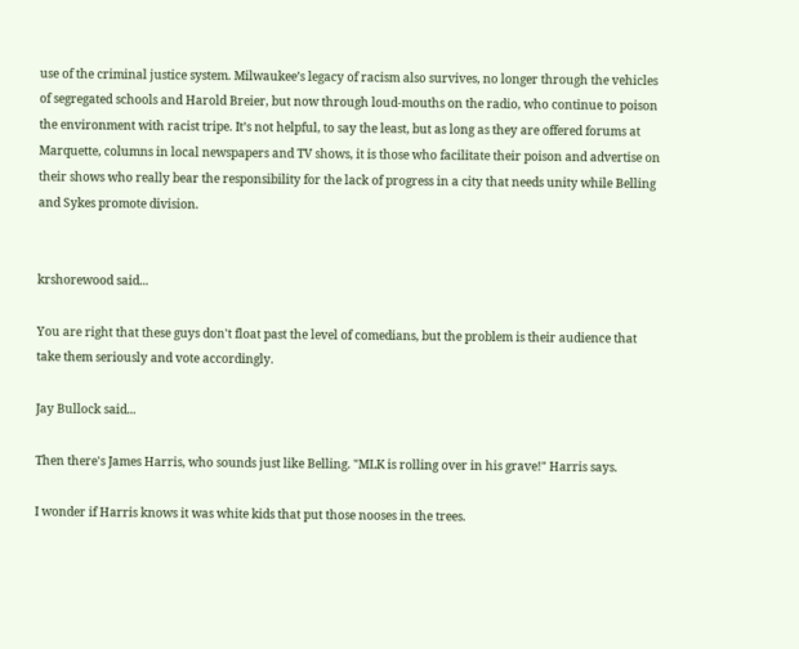use of the criminal justice system. Milwaukee’s legacy of racism also survives, no longer through the vehicles of segregated schools and Harold Breier, but now through loud-mouths on the radio, who continue to poison the environment with racist tripe. It’s not helpful, to say the least, but as long as they are offered forums at Marquette, columns in local newspapers and TV shows, it is those who facilitate their poison and advertise on their shows who really bear the responsibility for the lack of progress in a city that needs unity while Belling and Sykes promote division.


krshorewood said...

You are right that these guys don't float past the level of comedians, but the problem is their audience that take them seriously and vote accordingly.

Jay Bullock said...

Then there's James Harris, who sounds just like Belling. "MLK is rolling over in his grave!" Harris says.

I wonder if Harris knows it was white kids that put those nooses in the trees.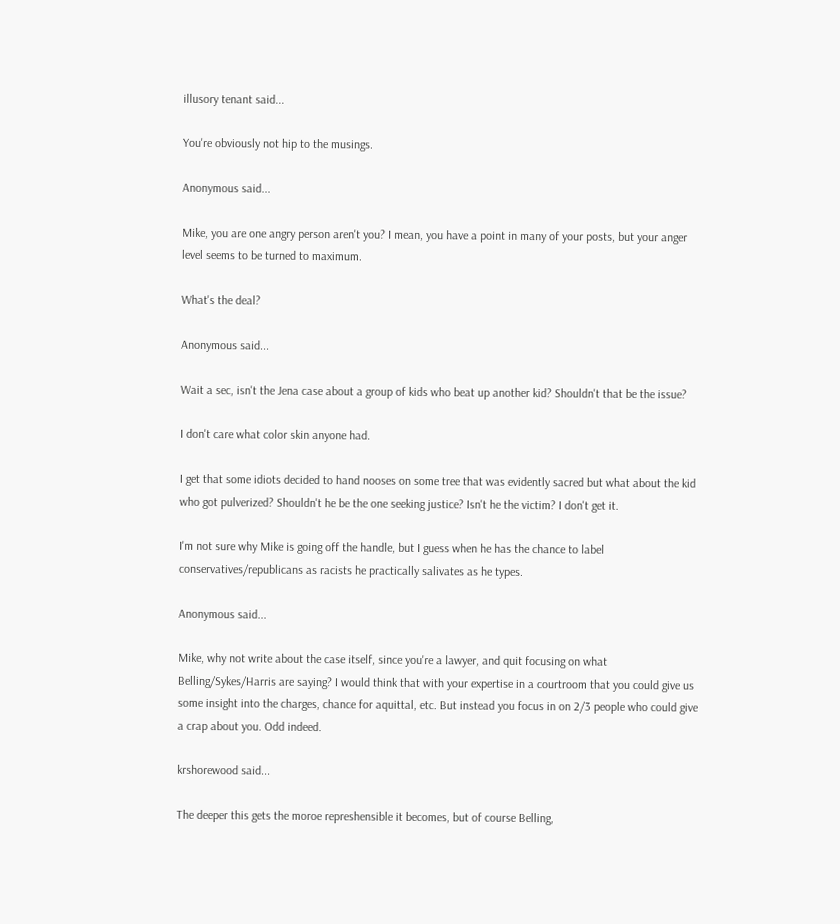illusory tenant said...

You're obviously not hip to the musings.

Anonymous said...

Mike, you are one angry person aren't you? I mean, you have a point in many of your posts, but your anger level seems to be turned to maximum.

What's the deal?

Anonymous said...

Wait a sec, isn't the Jena case about a group of kids who beat up another kid? Shouldn't that be the issue?

I don't care what color skin anyone had.

I get that some idiots decided to hand nooses on some tree that was evidently sacred but what about the kid who got pulverized? Shouldn't he be the one seeking justice? Isn't he the victim? I don't get it.

I'm not sure why Mike is going off the handle, but I guess when he has the chance to label conservatives/republicans as racists he practically salivates as he types.

Anonymous said...

Mike, why not write about the case itself, since you're a lawyer, and quit focusing on what Belling/Sykes/Harris are saying? I would think that with your expertise in a courtroom that you could give us some insight into the charges, chance for aquittal, etc. But instead you focus in on 2/3 people who could give a crap about you. Odd indeed.

krshorewood said...

The deeper this gets the moroe represhensible it becomes, but of course Belling,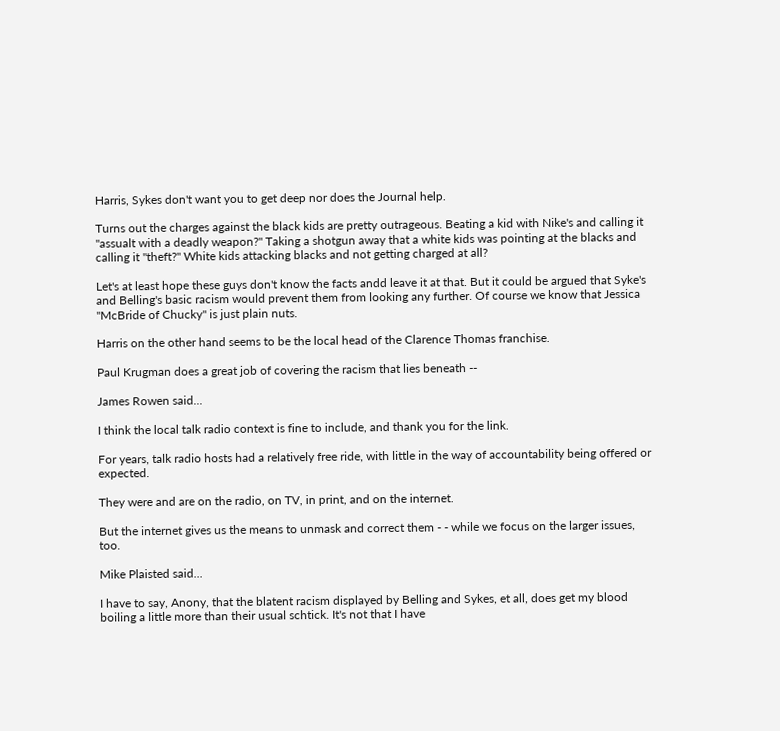Harris, Sykes don't want you to get deep nor does the Journal help.

Turns out the charges against the black kids are pretty outrageous. Beating a kid with Nike's and calling it "assualt with a deadly weapon?" Taking a shotgun away that a white kids was pointing at the blacks and calling it "theft?" White kids attacking blacks and not getting charged at all?

Let's at least hope these guys don't know the facts andd leave it at that. But it could be argued that Syke's and Belling's basic racism would prevent them from looking any further. Of course we know that Jessica "McBride of Chucky" is just plain nuts.

Harris on the other hand seems to be the local head of the Clarence Thomas franchise.

Paul Krugman does a great job of covering the racism that lies beneath --

James Rowen said...

I think the local talk radio context is fine to include, and thank you for the link.

For years, talk radio hosts had a relatively free ride, with little in the way of accountability being offered or expected.

They were and are on the radio, on TV, in print, and on the internet.

But the internet gives us the means to unmask and correct them - - while we focus on the larger issues, too.

Mike Plaisted said...

I have to say, Anony, that the blatent racism displayed by Belling and Sykes, et all, does get my blood boiling a little more than their usual schtick. It's not that I have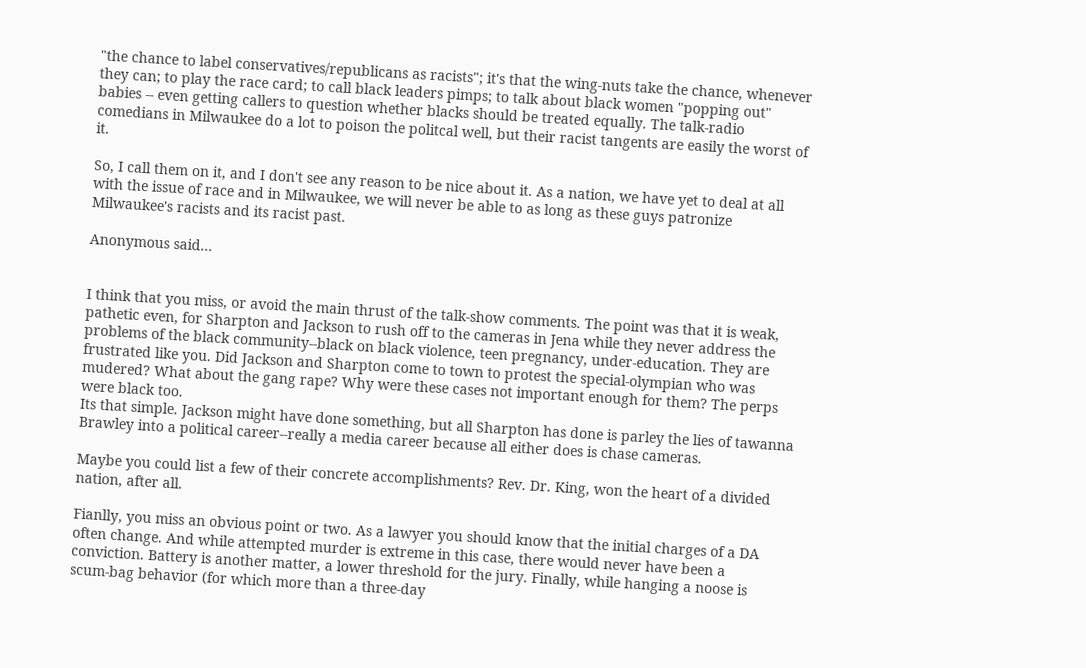"the chance to label conservatives/republicans as racists"; it's that the wing-nuts take the chance, whenever they can; to play the race card; to call black leaders pimps; to talk about black women "popping out" babies -- even getting callers to question whether blacks should be treated equally. The talk-radio comedians in Milwaukee do a lot to poison the politcal well, but their racist tangents are easily the worst of it.

So, I call them on it, and I don't see any reason to be nice about it. As a nation, we have yet to deal at all with the issue of race and in Milwaukee, we will never be able to as long as these guys patronize Milwaukee's racists and its racist past.

Anonymous said...


I think that you miss, or avoid the main thrust of the talk-show comments. The point was that it is weak, pathetic even, for Sharpton and Jackson to rush off to the cameras in Jena while they never address the problems of the black community--black on black violence, teen pregnancy, under-education. They are frustrated like you. Did Jackson and Sharpton come to town to protest the special-olympian who was mudered? What about the gang rape? Why were these cases not important enough for them? The perps were black too.
Its that simple. Jackson might have done something, but all Sharpton has done is parley the lies of tawanna Brawley into a political career--really a media career because all either does is chase cameras.

Maybe you could list a few of their concrete accomplishments? Rev. Dr. King, won the heart of a divided nation, after all.

Fianlly, you miss an obvious point or two. As a lawyer you should know that the initial charges of a DA often change. And while attempted murder is extreme in this case, there would never have been a conviction. Battery is another matter, a lower threshold for the jury. Finally, while hanging a noose is scum-bag behavior (for which more than a three-day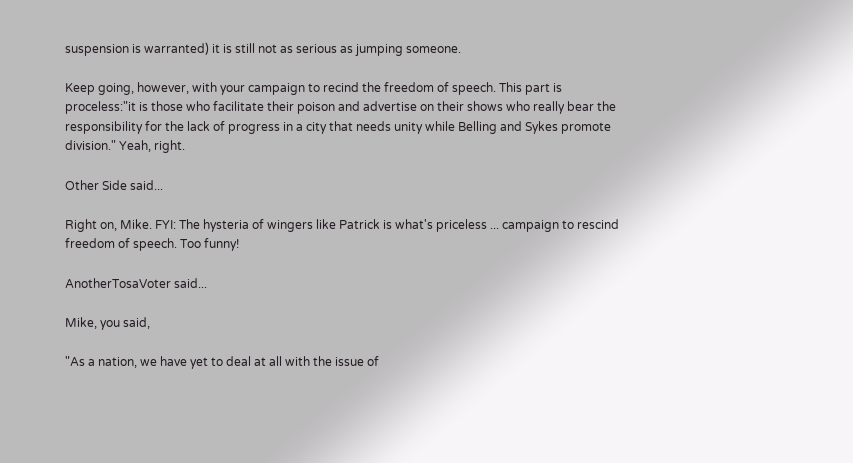suspension is warranted) it is still not as serious as jumping someone.

Keep going, however, with your campaign to recind the freedom of speech. This part is proceless:"it is those who facilitate their poison and advertise on their shows who really bear the responsibility for the lack of progress in a city that needs unity while Belling and Sykes promote division." Yeah, right.

Other Side said...

Right on, Mike. FYI: The hysteria of wingers like Patrick is what's priceless ... campaign to rescind freedom of speech. Too funny!

AnotherTosaVoter said...

Mike, you said,

"As a nation, we have yet to deal at all with the issue of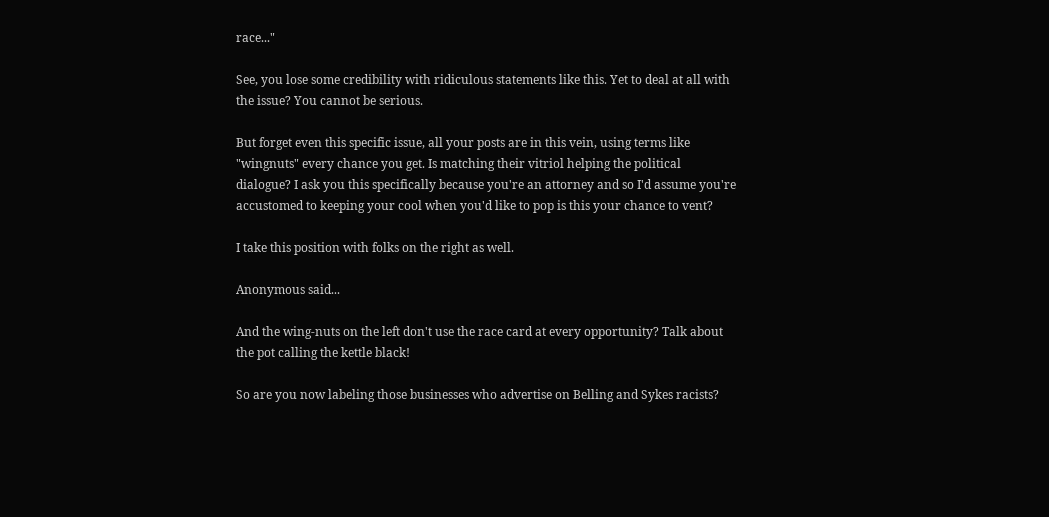race..."

See, you lose some credibility with ridiculous statements like this. Yet to deal at all with the issue? You cannot be serious.

But forget even this specific issue, all your posts are in this vein, using terms like "wingnuts" every chance you get. Is matching their vitriol helping the political dialogue? I ask you this specifically because you're an attorney and so I'd assume you're accustomed to keeping your cool when you'd like to pop is this your chance to vent?

I take this position with folks on the right as well.

Anonymous said...

And the wing-nuts on the left don't use the race card at every opportunity? Talk about the pot calling the kettle black!

So are you now labeling those businesses who advertise on Belling and Sykes racists?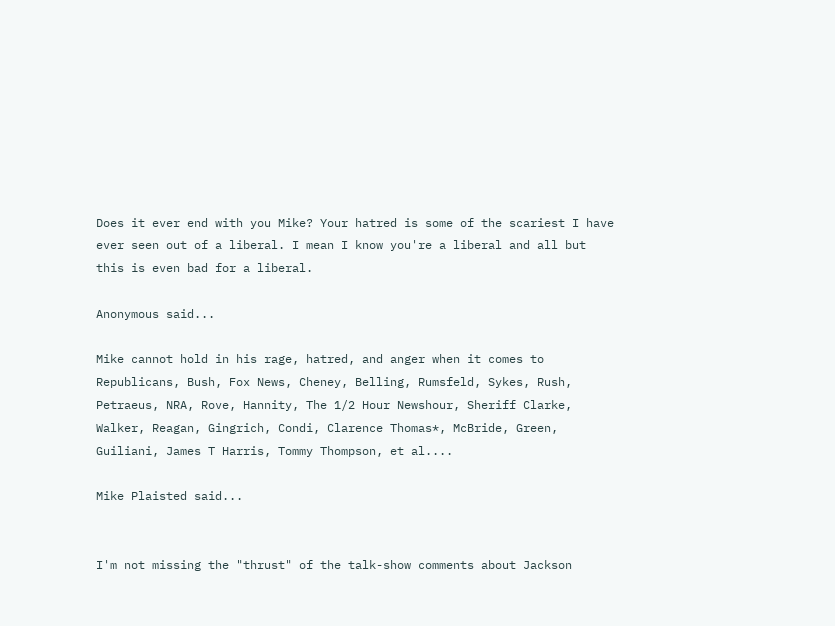Does it ever end with you Mike? Your hatred is some of the scariest I have ever seen out of a liberal. I mean I know you're a liberal and all but this is even bad for a liberal.

Anonymous said...

Mike cannot hold in his rage, hatred, and anger when it comes to Republicans, Bush, Fox News, Cheney, Belling, Rumsfeld, Sykes, Rush, Petraeus, NRA, Rove, Hannity, The 1/2 Hour Newshour, Sheriff Clarke, Walker, Reagan, Gingrich, Condi, Clarence Thomas*, McBride, Green, Guiliani, James T Harris, Tommy Thompson, et al....

Mike Plaisted said...


I'm not missing the "thrust" of the talk-show comments about Jackson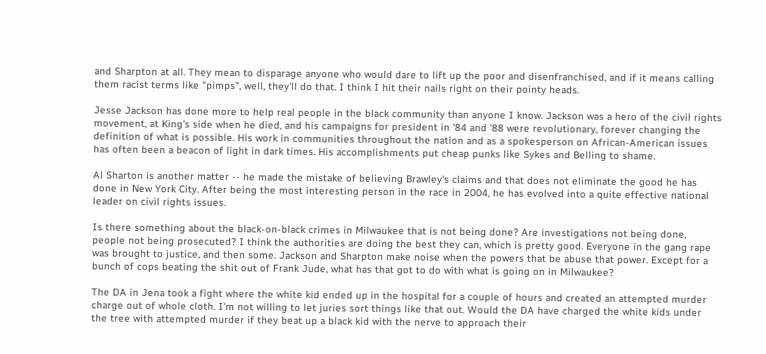and Sharpton at all. They mean to disparage anyone who would dare to lift up the poor and disenfranchised, and if it means calling them racist terms like "pimps", well, they'll do that. I think I hit their nails right on their pointy heads.

Jesse Jackson has done more to help real people in the black community than anyone I know. Jackson was a hero of the civil rights movement, at King's side when he died, and his campaigns for president in '84 and '88 were revolutionary, forever changing the definition of what is possible. His work in communities throughout the nation and as a spokesperson on African-American issues has often been a beacon of light in dark times. His accomplishments put cheap punks like Sykes and Belling to shame.

Al Sharton is another matter -- he made the mistake of believing Brawley's claims and that does not eliminate the good he has done in New York City. After being the most interesting person in the race in 2004, he has evolved into a quite effective national leader on civil rights issues.

Is there something about the black-on-black crimes in Milwaukee that is not being done? Are investigations not being done, people not being prosecuted? I think the authorities are doing the best they can, which is pretty good. Everyone in the gang rape was brought to justice, and then some. Jackson and Sharpton make noise when the powers that be abuse that power. Except for a bunch of cops beating the shit out of Frank Jude, what has that got to do with what is going on in Milwaukee?

The DA in Jena took a fight where the white kid ended up in the hospital for a couple of hours and created an attempted murder charge out of whole cloth. I'm not willing to let juries sort things like that out. Would the DA have charged the white kids under the tree with attempted murder if they beat up a black kid with the nerve to approach their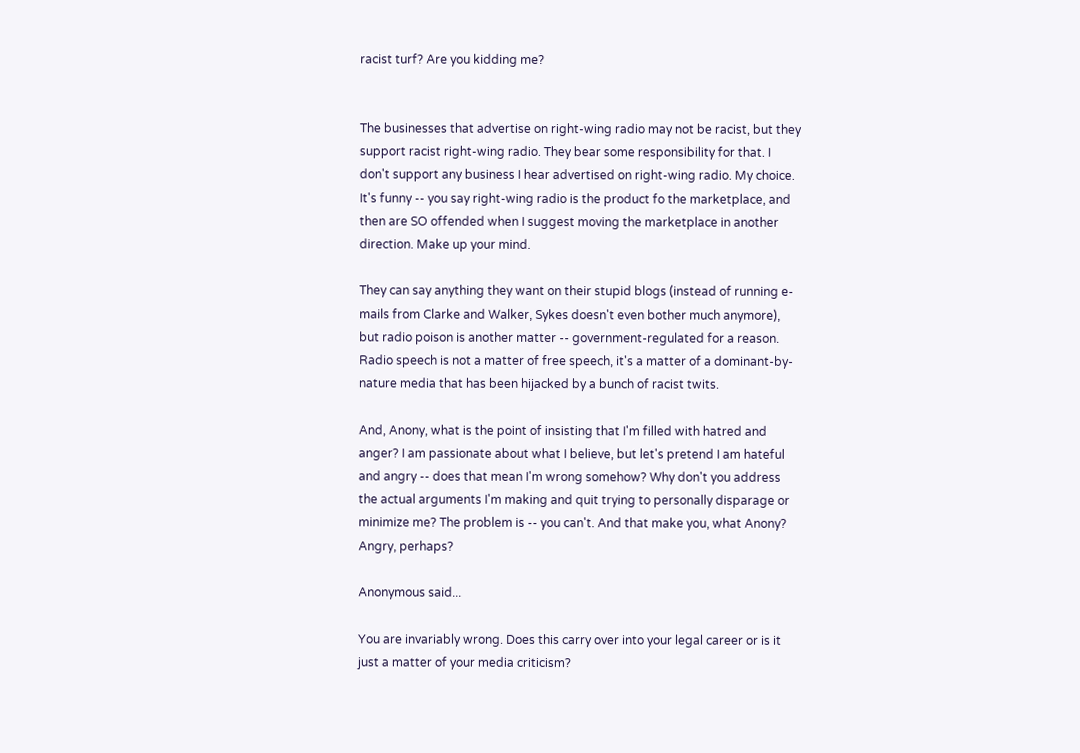racist turf? Are you kidding me?


The businesses that advertise on right-wing radio may not be racist, but they support racist right-wing radio. They bear some responsibility for that. I don't support any business I hear advertised on right-wing radio. My choice. It's funny -- you say right-wing radio is the product fo the marketplace, and then are SO offended when I suggest moving the marketplace in another direction. Make up your mind.

They can say anything they want on their stupid blogs (instead of running e-mails from Clarke and Walker, Sykes doesn't even bother much anymore), but radio poison is another matter -- government-regulated for a reason. Radio speech is not a matter of free speech, it's a matter of a dominant-by-nature media that has been hijacked by a bunch of racist twits.

And, Anony, what is the point of insisting that I'm filled with hatred and anger? I am passionate about what I believe, but let's pretend I am hateful and angry -- does that mean I'm wrong somehow? Why don't you address the actual arguments I'm making and quit trying to personally disparage or minimize me? The problem is -- you can't. And that make you, what Anony? Angry, perhaps?

Anonymous said...

You are invariably wrong. Does this carry over into your legal career or is it just a matter of your media criticism?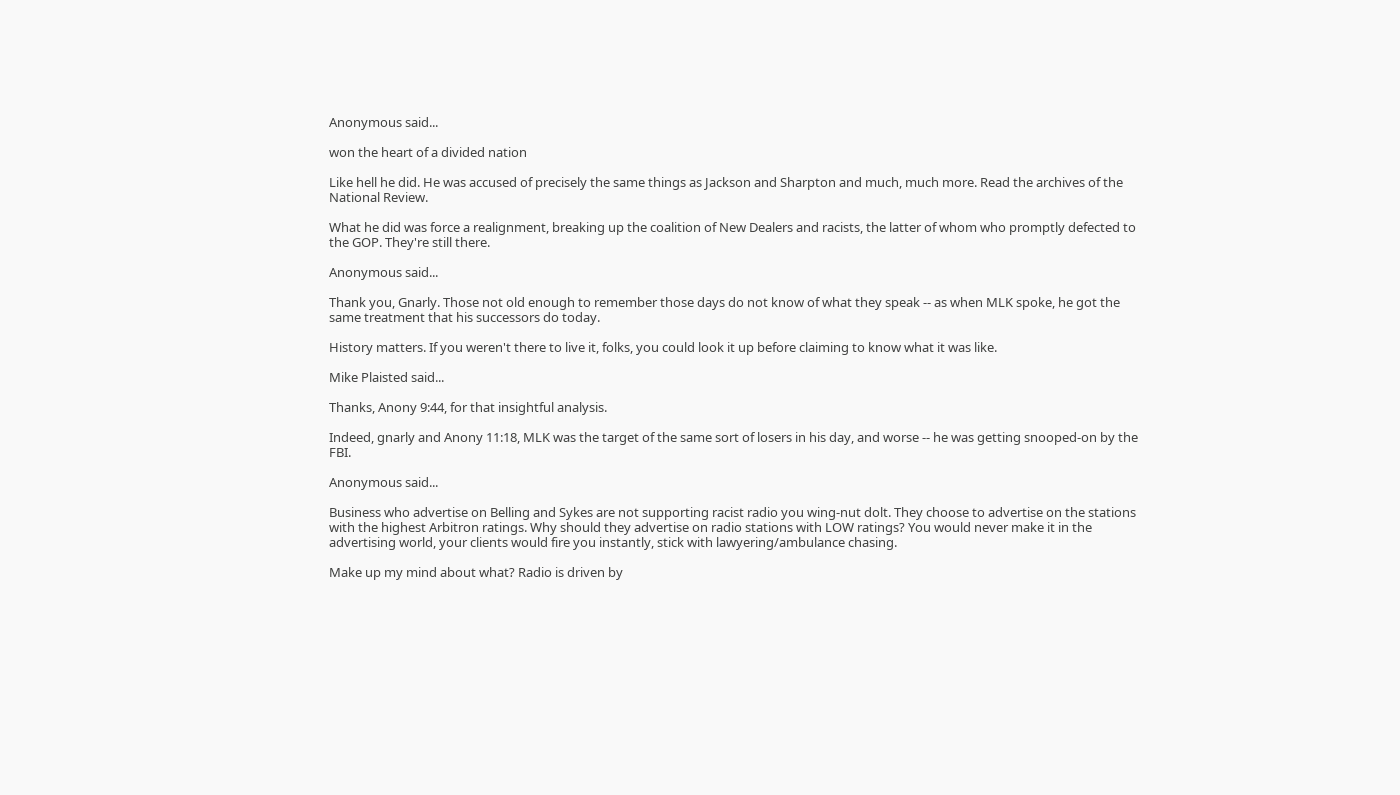Anonymous said...

won the heart of a divided nation

Like hell he did. He was accused of precisely the same things as Jackson and Sharpton and much, much more. Read the archives of the National Review.

What he did was force a realignment, breaking up the coalition of New Dealers and racists, the latter of whom who promptly defected to the GOP. They're still there.

Anonymous said...

Thank you, Gnarly. Those not old enough to remember those days do not know of what they speak -- as when MLK spoke, he got the same treatment that his successors do today.

History matters. If you weren't there to live it, folks, you could look it up before claiming to know what it was like.

Mike Plaisted said...

Thanks, Anony 9:44, for that insightful analysis.

Indeed, gnarly and Anony 11:18, MLK was the target of the same sort of losers in his day, and worse -- he was getting snooped-on by the FBI.

Anonymous said...

Business who advertise on Belling and Sykes are not supporting racist radio you wing-nut dolt. They choose to advertise on the stations with the highest Arbitron ratings. Why should they advertise on radio stations with LOW ratings? You would never make it in the advertising world, your clients would fire you instantly, stick with lawyering/ambulance chasing.

Make up my mind about what? Radio is driven by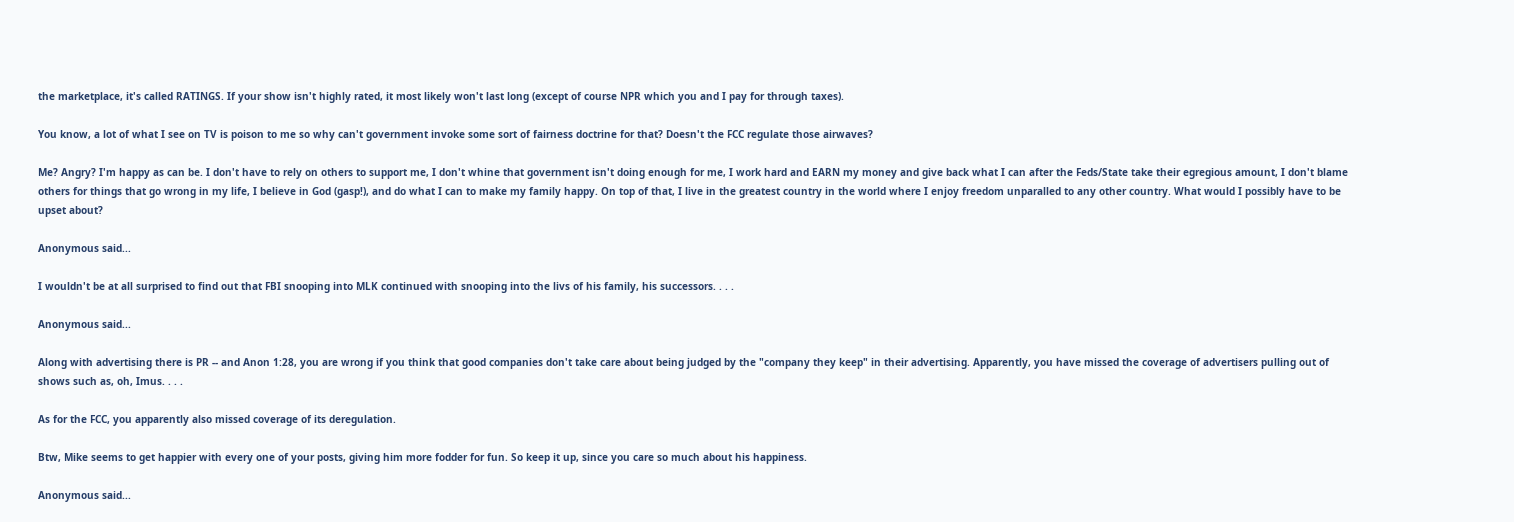the marketplace, it's called RATINGS. If your show isn't highly rated, it most likely won't last long (except of course NPR which you and I pay for through taxes).

You know, a lot of what I see on TV is poison to me so why can't government invoke some sort of fairness doctrine for that? Doesn't the FCC regulate those airwaves?

Me? Angry? I'm happy as can be. I don't have to rely on others to support me, I don't whine that government isn't doing enough for me, I work hard and EARN my money and give back what I can after the Feds/State take their egregious amount, I don't blame others for things that go wrong in my life, I believe in God (gasp!), and do what I can to make my family happy. On top of that, I live in the greatest country in the world where I enjoy freedom unparalled to any other country. What would I possibly have to be upset about?

Anonymous said...

I wouldn't be at all surprised to find out that FBI snooping into MLK continued with snooping into the livs of his family, his successors. . . .

Anonymous said...

Along with advertising there is PR -- and Anon 1:28, you are wrong if you think that good companies don't take care about being judged by the "company they keep" in their advertising. Apparently, you have missed the coverage of advertisers pulling out of shows such as, oh, Imus. . . .

As for the FCC, you apparently also missed coverage of its deregulation.

Btw, Mike seems to get happier with every one of your posts, giving him more fodder for fun. So keep it up, since you care so much about his happiness.

Anonymous said...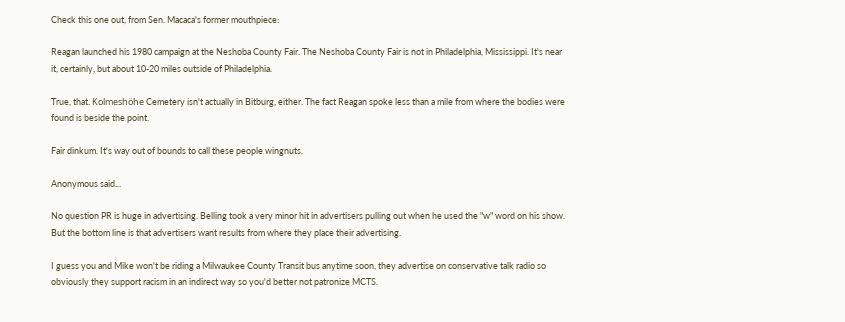Check this one out, from Sen. Macaca's former mouthpiece:

Reagan launched his 1980 campaign at the Neshoba County Fair. The Neshoba County Fair is not in Philadelphia, Mississippi. It's near it, certainly, but about 10-20 miles outside of Philadelphia.

True, that. Kolmeshöhe Cemetery isn't actually in Bitburg, either. The fact Reagan spoke less than a mile from where the bodies were found is beside the point.

Fair dinkum. It's way out of bounds to call these people wingnuts.

Anonymous said...

No question PR is huge in advertising. Belling took a very minor hit in advertisers pulling out when he used the "w" word on his show. But the bottom line is that advertisers want results from where they place their advertising.

I guess you and Mike won't be riding a Milwaukee County Transit bus anytime soon, they advertise on conservative talk radio so obviously they support racism in an indirect way so you'd better not patronize MCTS.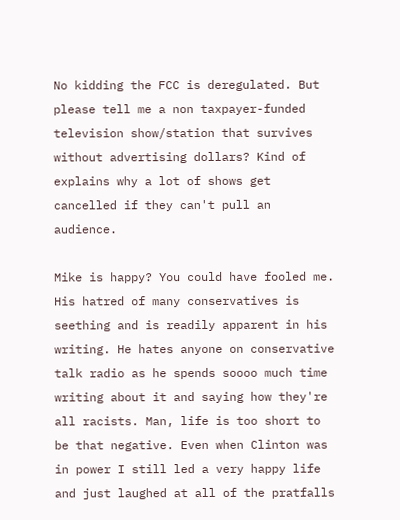No kidding the FCC is deregulated. But please tell me a non taxpayer-funded television show/station that survives without advertising dollars? Kind of explains why a lot of shows get cancelled if they can't pull an audience.

Mike is happy? You could have fooled me. His hatred of many conservatives is seething and is readily apparent in his writing. He hates anyone on conservative talk radio as he spends soooo much time writing about it and saying how they're all racists. Man, life is too short to be that negative. Even when Clinton was in power I still led a very happy life and just laughed at all of the pratfalls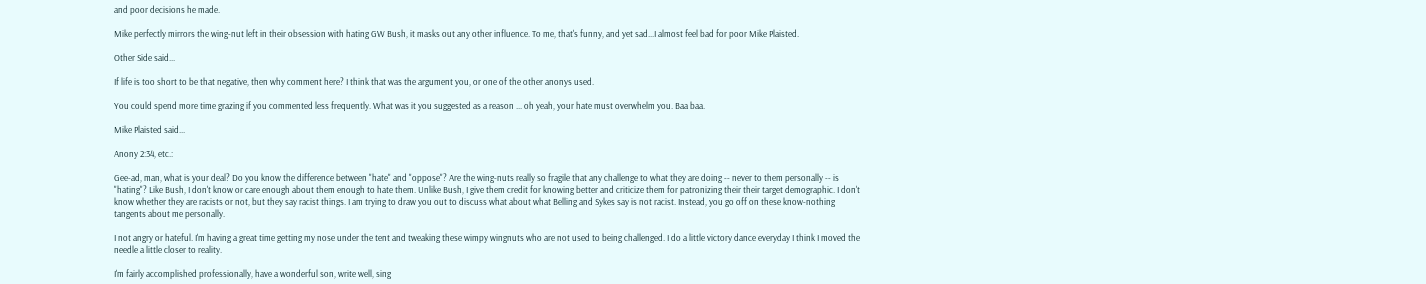and poor decisions he made.

Mike perfectly mirrors the wing-nut left in their obsession with hating GW Bush, it masks out any other influence. To me, that's funny, and yet sad...I almost feel bad for poor Mike Plaisted.

Other Side said...

If life is too short to be that negative, then why comment here? I think that was the argument you, or one of the other anonys used.

You could spend more time grazing if you commented less frequently. What was it you suggested as a reason ... oh yeah, your hate must overwhelm you. Baa baa.

Mike Plaisted said...

Anony 2:34, etc.:

Gee-ad, man, what is your deal? Do you know the difference between "hate" and "oppose"? Are the wing-nuts really so fragile that any challenge to what they are doing -- never to them personally -- is "hating"? Like Bush, I don't know or care enough about them enough to hate them. Unlike Bush, I give them credit for knowing better and criticize them for patronizing their their target demographic. I don't know whether they are racists or not, but they say racist things. I am trying to draw you out to discuss what about what Belling and Sykes say is not racist. Instead, you go off on these know-nothing tangents about me personally.

I not angry or hateful. I'm having a great time getting my nose under the tent and tweaking these wimpy wingnuts who are not used to being challenged. I do a little victory dance everyday I think I moved the needle a little closer to reality.

I'm fairly accomplished professionally, have a wonderful son, write well, sing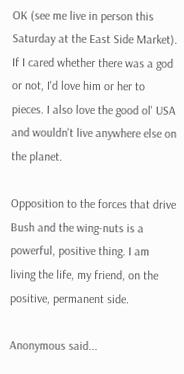OK (see me live in person this Saturday at the East Side Market). If I cared whether there was a god or not, I'd love him or her to pieces. I also love the good ol' USA and wouldn't live anywhere else on the planet.

Opposition to the forces that drive Bush and the wing-nuts is a powerful, positive thing. I am living the life, my friend, on the positive, permanent side.

Anonymous said...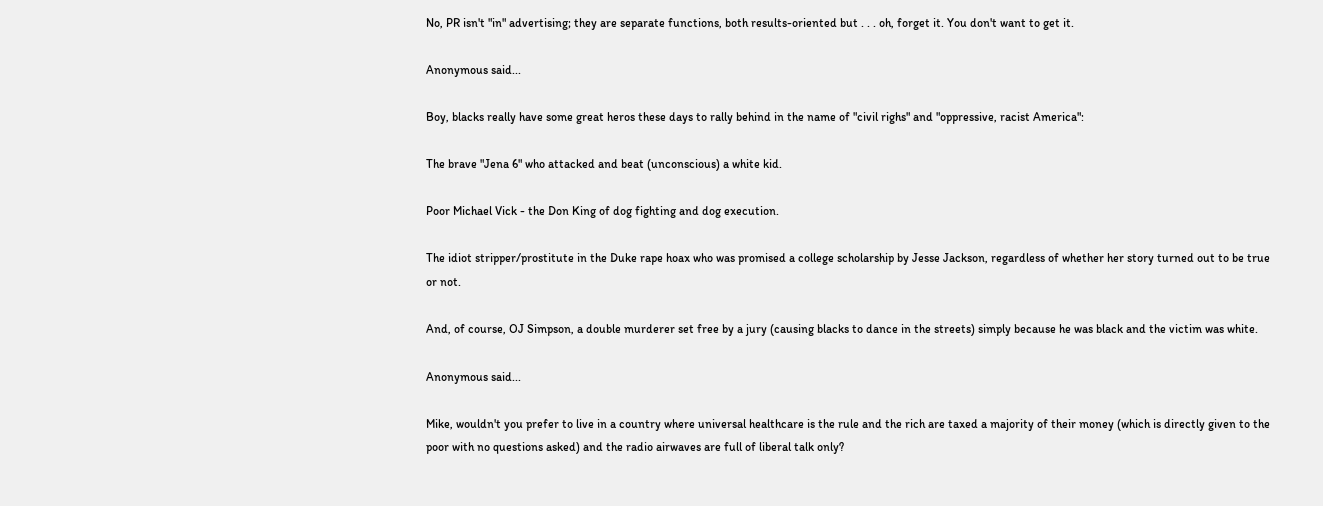No, PR isn't "in" advertising; they are separate functions, both results-oriented but . . . oh, forget it. You don't want to get it.

Anonymous said...

Boy, blacks really have some great heros these days to rally behind in the name of "civil righs" and "oppressive, racist America":

The brave "Jena 6" who attacked and beat (unconscious) a white kid.

Poor Michael Vick - the Don King of dog fighting and dog execution.

The idiot stripper/prostitute in the Duke rape hoax who was promised a college scholarship by Jesse Jackson, regardless of whether her story turned out to be true or not.

And, of course, OJ Simpson, a double murderer set free by a jury (causing blacks to dance in the streets) simply because he was black and the victim was white.

Anonymous said...

Mike, wouldn't you prefer to live in a country where universal healthcare is the rule and the rich are taxed a majority of their money (which is directly given to the poor with no questions asked) and the radio airwaves are full of liberal talk only?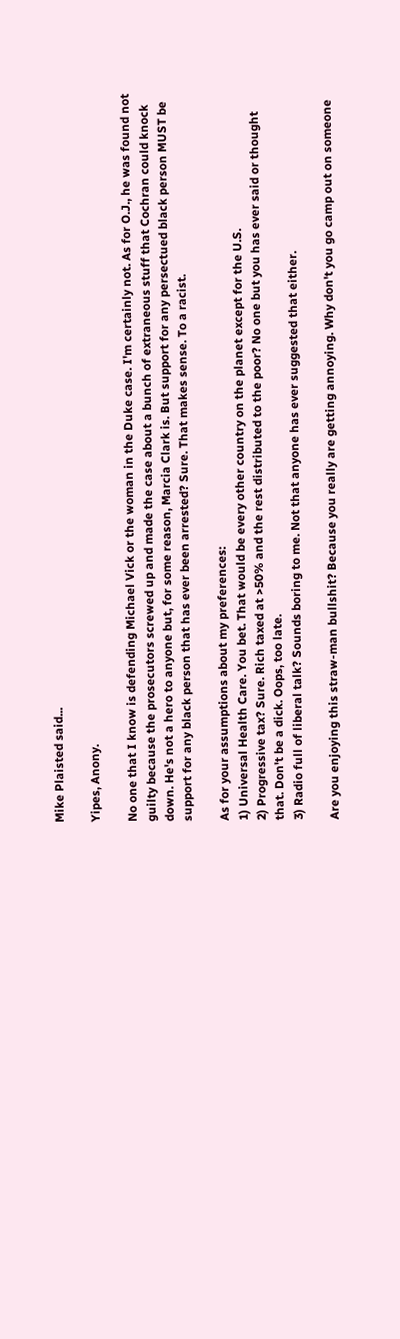Mike Plaisted said...

Yipes, Anony.

No one that I know is defending Michael Vick or the woman in the Duke case. I'm certainly not. As for O.J., he was found not guilty because the prosecutors screwed up and made the case about a bunch of extraneous stuff that Cochran could knock down. He's not a hero to anyone but, for some reason, Marcia Clark is. But support for any persectued black person MUST be support for any black person that has ever been arrested? Sure. That makes sense. To a racist.

As for your assumptions about my preferences:
1) Universal Health Care. You bet. That would be every other country on the planet except for the U.S.
2) Progressive tax? Sure. Rich taxed at >50% and the rest distributed to the poor? No one but you has ever said or thought that. Don't be a dick. Oops, too late.
3) Radio full of liberal talk? Sounds boring to me. Not that anyone has ever suggested that either.

Are you enjoying this straw-man bullshit? Because you really are getting annoying. Why don't you go camp out on someone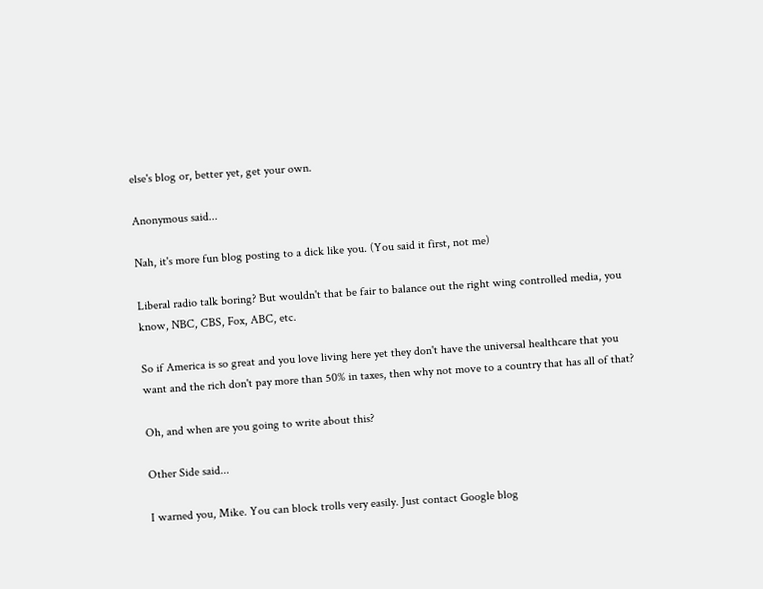else's blog or, better yet, get your own.

Anonymous said...

Nah, it's more fun blog posting to a dick like you. (You said it first, not me)

Liberal radio talk boring? But wouldn't that be fair to balance out the right wing controlled media, you know, NBC, CBS, Fox, ABC, etc.

So if America is so great and you love living here yet they don't have the universal healthcare that you want and the rich don't pay more than 50% in taxes, then why not move to a country that has all of that?

Oh, and when are you going to write about this?

Other Side said...

I warned you, Mike. You can block trolls very easily. Just contact Google blog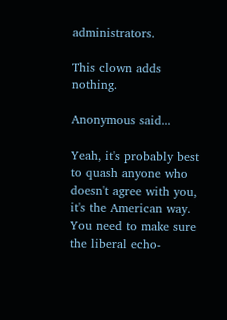administrators.

This clown adds nothing.

Anonymous said...

Yeah, it's probably best to quash anyone who doesn't agree with you, it's the American way. You need to make sure the liberal echo-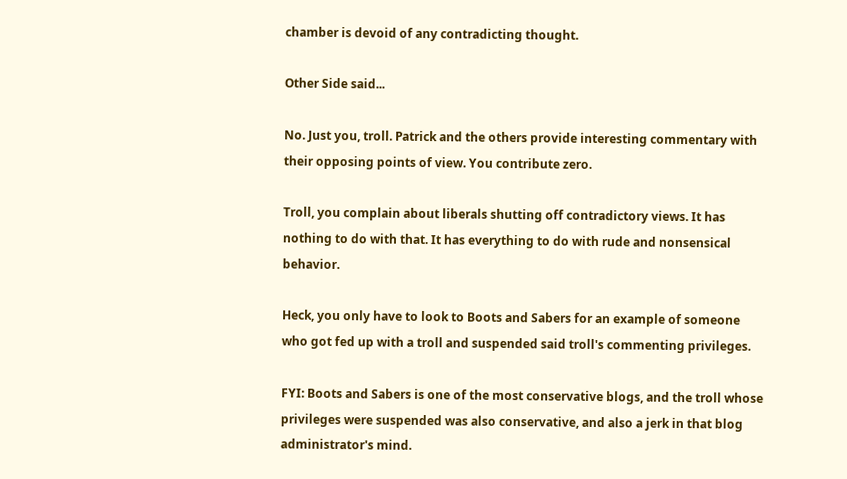chamber is devoid of any contradicting thought.

Other Side said...

No. Just you, troll. Patrick and the others provide interesting commentary with their opposing points of view. You contribute zero.

Troll, you complain about liberals shutting off contradictory views. It has nothing to do with that. It has everything to do with rude and nonsensical behavior.

Heck, you only have to look to Boots and Sabers for an example of someone who got fed up with a troll and suspended said troll's commenting privileges.

FYI: Boots and Sabers is one of the most conservative blogs, and the troll whose privileges were suspended was also conservative, and also a jerk in that blog administrator's mind.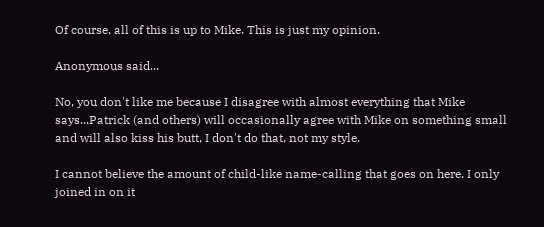Of course, all of this is up to Mike. This is just my opinion.

Anonymous said...

No, you don't like me because I disagree with almost everything that Mike says...Patrick (and others) will occasionally agree with Mike on something small and will also kiss his butt, I don't do that, not my style.

I cannot believe the amount of child-like name-calling that goes on here. I only joined in on it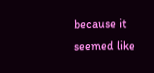because it seemed like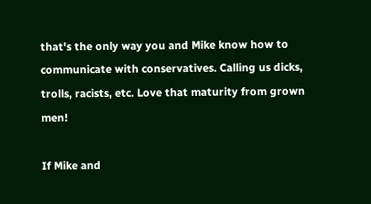that's the only way you and Mike know how to communicate with conservatives. Calling us dicks, trolls, racists, etc. Love that maturity from grown men!

If Mike and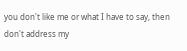you don't like me or what I have to say, then don't address my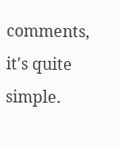comments, it's quite simple.